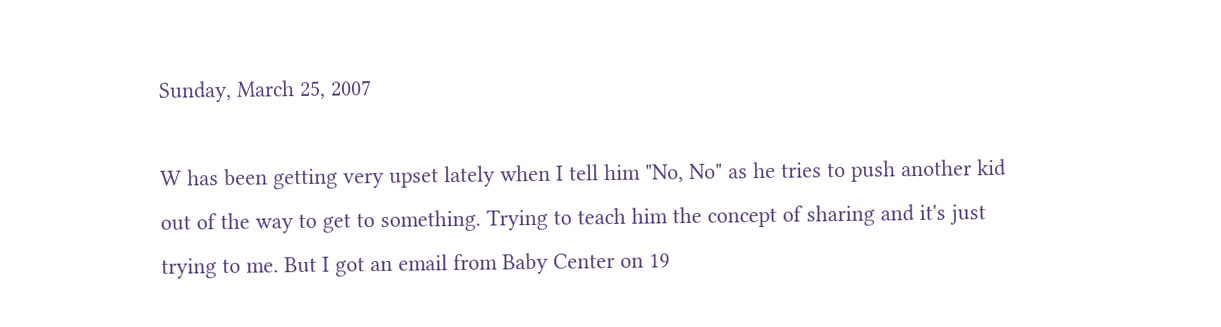Sunday, March 25, 2007

W has been getting very upset lately when I tell him "No, No" as he tries to push another kid out of the way to get to something. Trying to teach him the concept of sharing and it's just trying to me. But I got an email from Baby Center on 19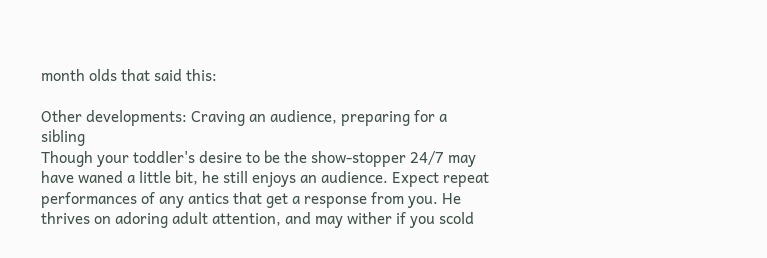month olds that said this:

Other developments: Craving an audience, preparing for a sibling
Though your toddler's desire to be the show-stopper 24/7 may have waned a little bit, he still enjoys an audience. Expect repeat performances of any antics that get a response from you. He thrives on adoring adult attention, and may wither if you scold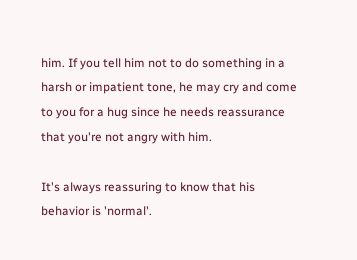him. If you tell him not to do something in a harsh or impatient tone, he may cry and come to you for a hug since he needs reassurance that you're not angry with him.

It's always reassuring to know that his behavior is 'normal'.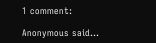1 comment:

Anonymous said...